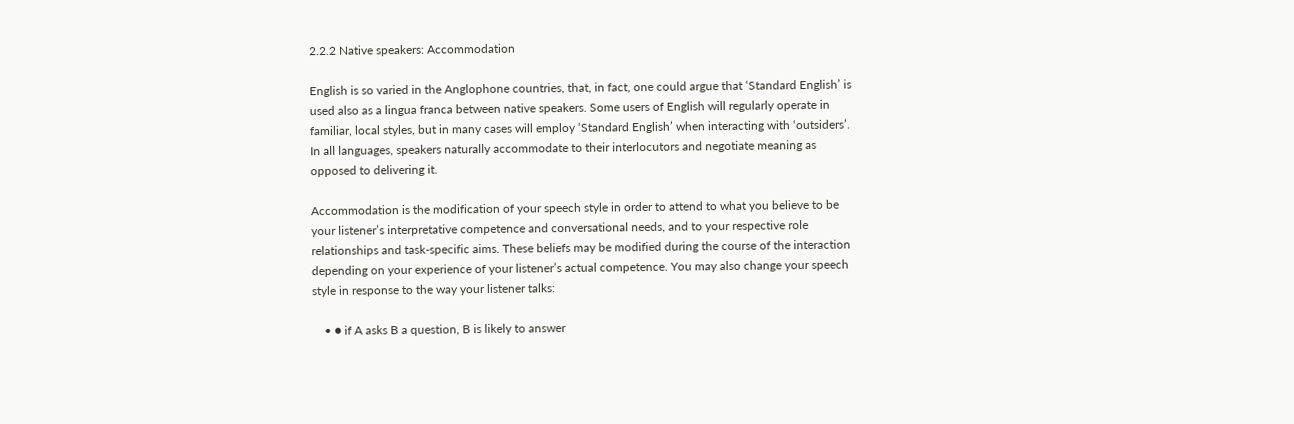2.2.2 Native speakers: Accommodation

English is so varied in the Anglophone countries, that, in fact, one could argue that ‘Standard English’ is used also as a lingua franca between native speakers. Some users of English will regularly operate in familiar, local styles, but in many cases will employ ‘Standard English’ when interacting with ‘outsiders’. In all languages, speakers naturally accommodate to their interlocutors and negotiate meaning as opposed to delivering it.

Accommodation is the modification of your speech style in order to attend to what you believe to be your listener’s interpretative competence and conversational needs, and to your respective role relationships and task-specific aims. These beliefs may be modified during the course of the interaction depending on your experience of your listener’s actual competence. You may also change your speech style in response to the way your listener talks:

    • ● if A asks B a question, B is likely to answer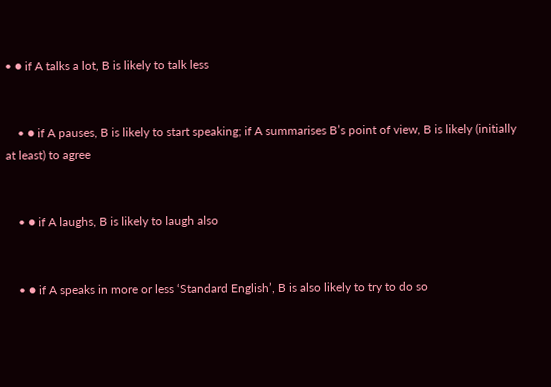• ● if A talks a lot, B is likely to talk less


    • ● if A pauses, B is likely to start speaking; if A summarises B’s point of view, B is likely (initially at least) to agree


    • ● if A laughs, B is likely to laugh also


    • ● if A speaks in more or less ‘Standard English’, B is also likely to try to do so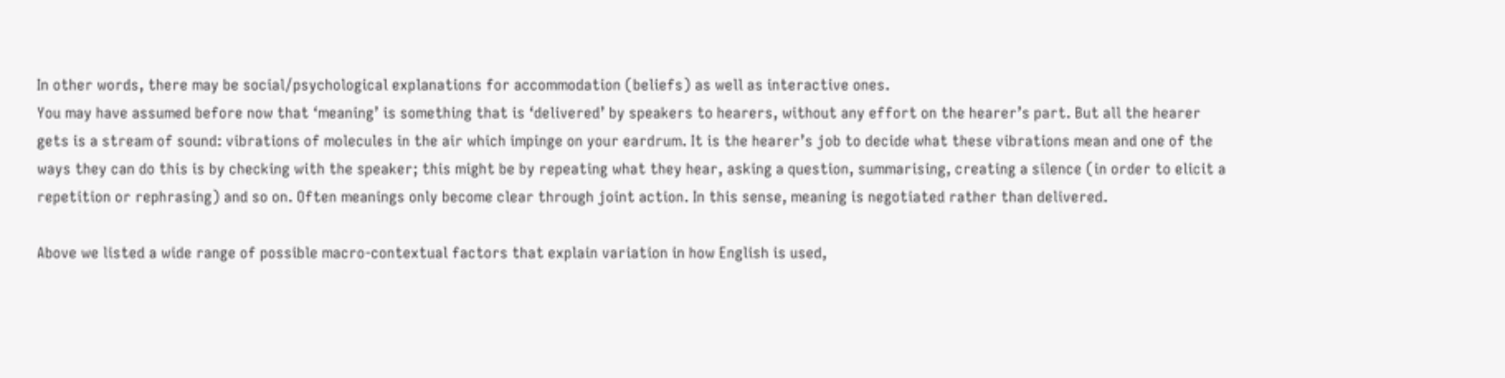In other words, there may be social/psychological explanations for accommodation (beliefs) as well as interactive ones.
You may have assumed before now that ‘meaning’ is something that is ‘delivered’ by speakers to hearers, without any effort on the hearer’s part. But all the hearer gets is a stream of sound: vibrations of molecules in the air which impinge on your eardrum. It is the hearer’s job to decide what these vibrations mean and one of the ways they can do this is by checking with the speaker; this might be by repeating what they hear, asking a question, summarising, creating a silence (in order to elicit a repetition or rephrasing) and so on. Often meanings only become clear through joint action. In this sense, meaning is negotiated rather than delivered.

Above we listed a wide range of possible macro-contextual factors that explain variation in how English is used,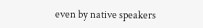even by native speakers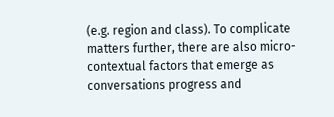(e.g. region and class). To complicate matters further, there are also micro-contextual factors that emerge as conversations progress and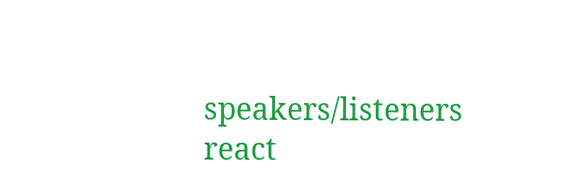speakers/listeners react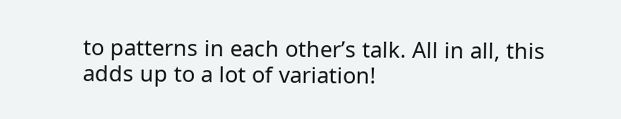to patterns in each other’s talk. All in all, this adds up to a lot of variation!